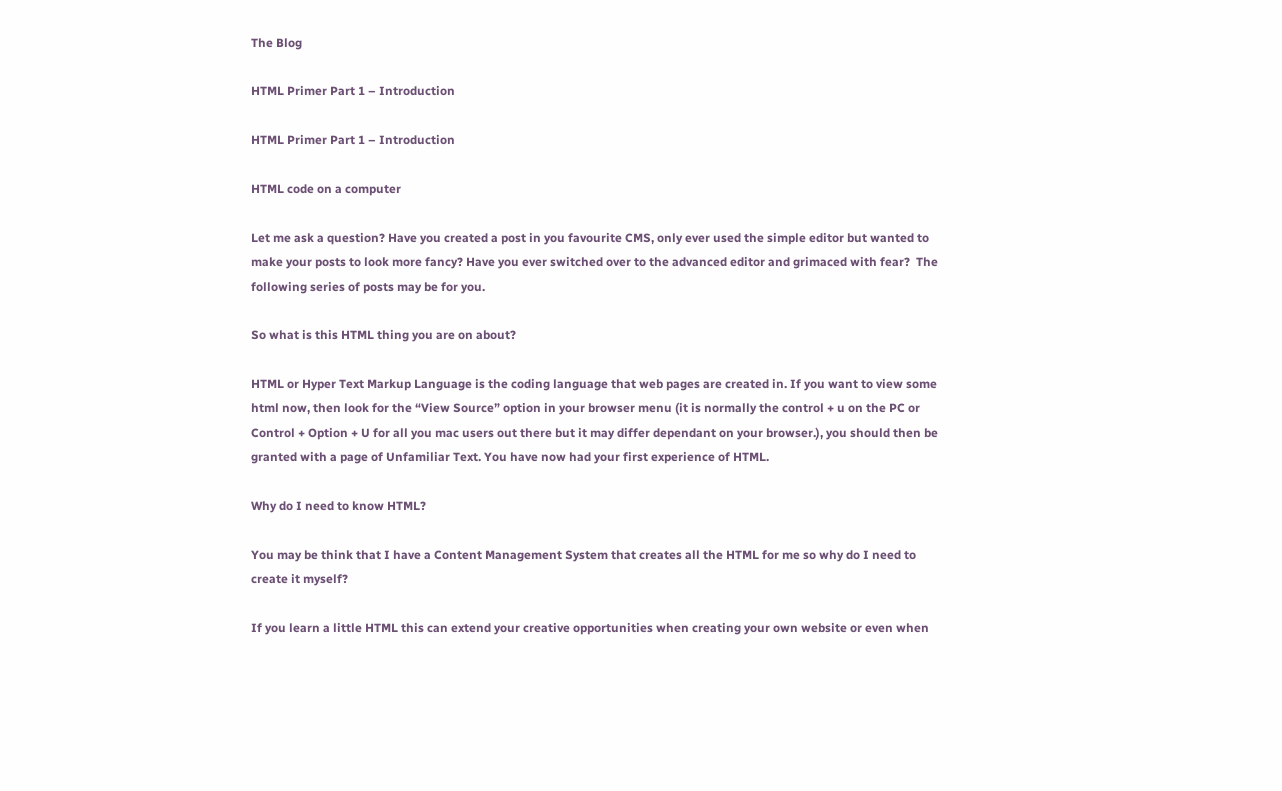The Blog

HTML Primer Part 1 – Introduction

HTML Primer Part 1 – Introduction

HTML code on a computer

Let me ask a question? Have you created a post in you favourite CMS, only ever used the simple editor but wanted to make your posts to look more fancy? Have you ever switched over to the advanced editor and grimaced with fear?  The following series of posts may be for you.

So what is this HTML thing you are on about?

HTML or Hyper Text Markup Language is the coding language that web pages are created in. If you want to view some html now, then look for the “View Source” option in your browser menu (it is normally the control + u on the PC or Control + Option + U for all you mac users out there but it may differ dependant on your browser.), you should then be granted with a page of Unfamiliar Text. You have now had your first experience of HTML.

Why do I need to know HTML?

You may be think that I have a Content Management System that creates all the HTML for me so why do I need to create it myself?

If you learn a little HTML this can extend your creative opportunities when creating your own website or even when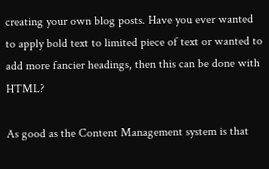creating your own blog posts. Have you ever wanted to apply bold text to limited piece of text or wanted to add more fancier headings, then this can be done with HTML?

As good as the Content Management system is that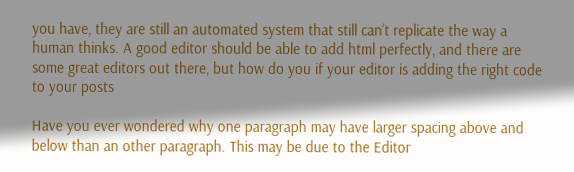you have, they are still an automated system that still can’t replicate the way a human thinks. A good editor should be able to add html perfectly, and there are some great editors out there, but how do you if your editor is adding the right code to your posts

Have you ever wondered why one paragraph may have larger spacing above and below than an other paragraph. This may be due to the Editor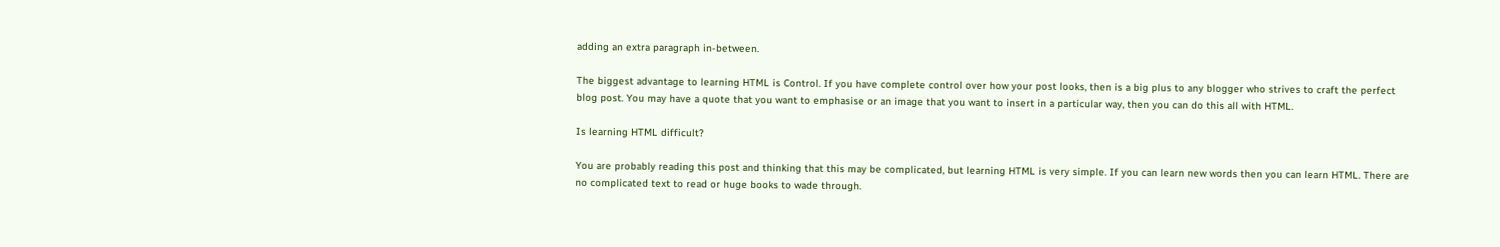adding an extra paragraph in-between.

The biggest advantage to learning HTML is Control. If you have complete control over how your post looks, then is a big plus to any blogger who strives to craft the perfect blog post. You may have a quote that you want to emphasise or an image that you want to insert in a particular way, then you can do this all with HTML.

Is learning HTML difficult?

You are probably reading this post and thinking that this may be complicated, but learning HTML is very simple. If you can learn new words then you can learn HTML. There are no complicated text to read or huge books to wade through.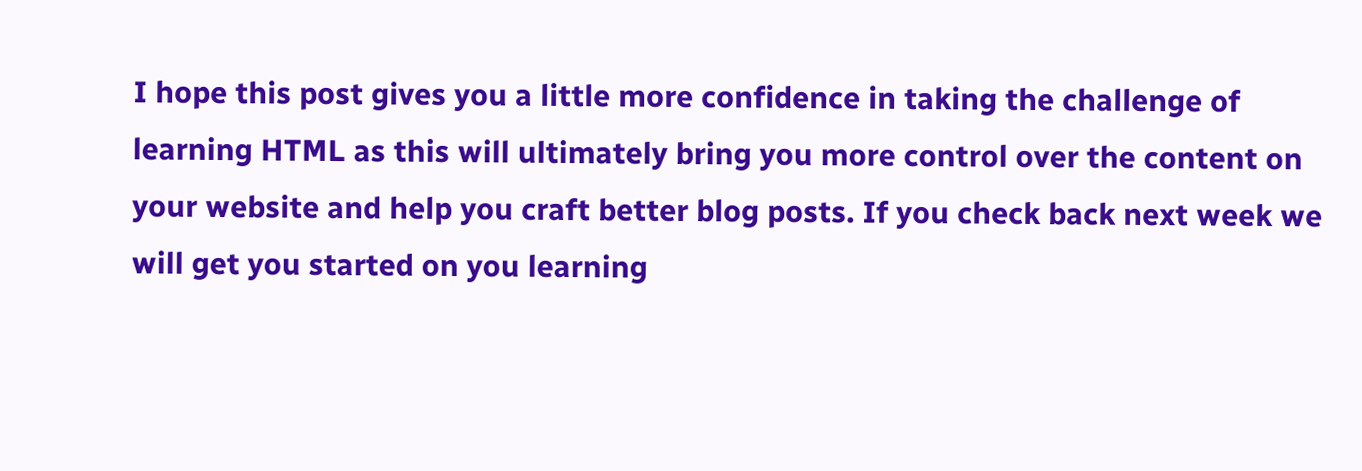I hope this post gives you a little more confidence in taking the challenge of learning HTML as this will ultimately bring you more control over the content on your website and help you craft better blog posts. If you check back next week we will get you started on you learning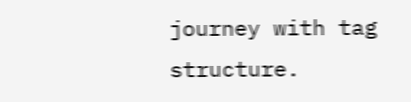journey with tag structure.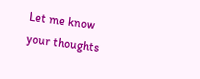Let me know your thoughts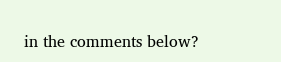in the comments below?